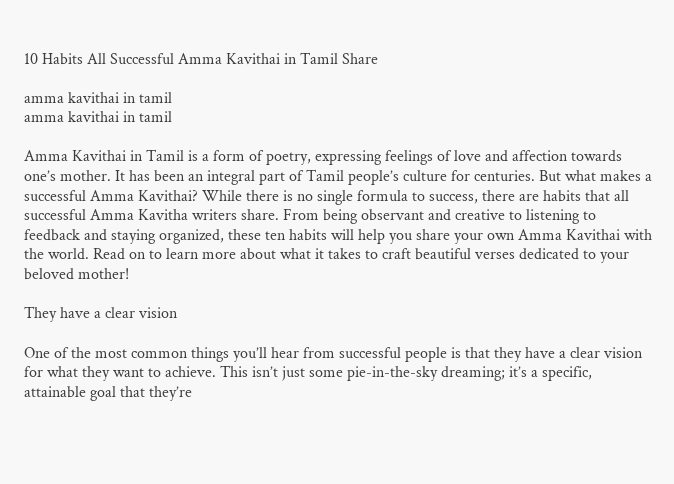10 Habits All Successful Amma Kavithai in Tamil Share

amma kavithai in tamil
amma kavithai in tamil

Amma Kavithai in Tamil is a form of poetry, expressing feelings of love and affection towards one’s mother. It has been an integral part of Tamil people’s culture for centuries. But what makes a successful Amma Kavithai? While there is no single formula to success, there are habits that all successful Amma Kavitha writers share. From being observant and creative to listening to feedback and staying organized, these ten habits will help you share your own Amma Kavithai with the world. Read on to learn more about what it takes to craft beautiful verses dedicated to your beloved mother!

They have a clear vision

One of the most common things you’ll hear from successful people is that they have a clear vision for what they want to achieve. This isn’t just some pie-in-the-sky dreaming; it’s a specific, attainable goal that they’re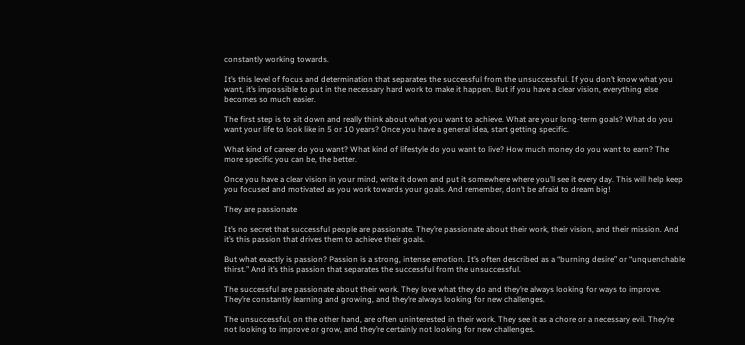constantly working towards.

It’s this level of focus and determination that separates the successful from the unsuccessful. If you don’t know what you want, it’s impossible to put in the necessary hard work to make it happen. But if you have a clear vision, everything else becomes so much easier.

The first step is to sit down and really think about what you want to achieve. What are your long-term goals? What do you want your life to look like in 5 or 10 years? Once you have a general idea, start getting specific.

What kind of career do you want? What kind of lifestyle do you want to live? How much money do you want to earn? The more specific you can be, the better.

Once you have a clear vision in your mind, write it down and put it somewhere where you’ll see it every day. This will help keep you focused and motivated as you work towards your goals. And remember, don’t be afraid to dream big!

They are passionate

It’s no secret that successful people are passionate. They’re passionate about their work, their vision, and their mission. And it’s this passion that drives them to achieve their goals.

But what exactly is passion? Passion is a strong, intense emotion. It’s often described as a “burning desire” or “unquenchable thirst.” And it’s this passion that separates the successful from the unsuccessful.

The successful are passionate about their work. They love what they do and they’re always looking for ways to improve. They’re constantly learning and growing, and they’re always looking for new challenges.

The unsuccessful, on the other hand, are often uninterested in their work. They see it as a chore or a necessary evil. They’re not looking to improve or grow, and they’re certainly not looking for new challenges.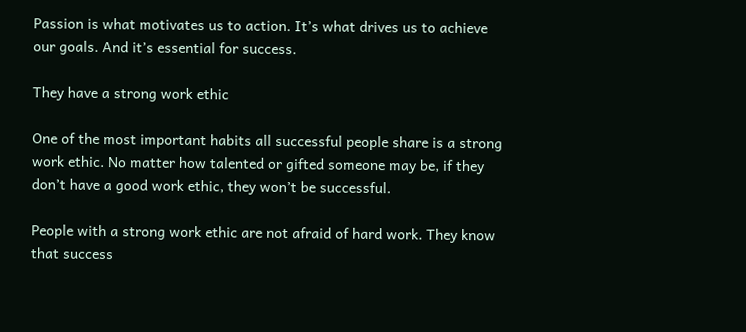Passion is what motivates us to action. It’s what drives us to achieve our goals. And it’s essential for success.

They have a strong work ethic

One of the most important habits all successful people share is a strong work ethic. No matter how talented or gifted someone may be, if they don’t have a good work ethic, they won’t be successful.

People with a strong work ethic are not afraid of hard work. They know that success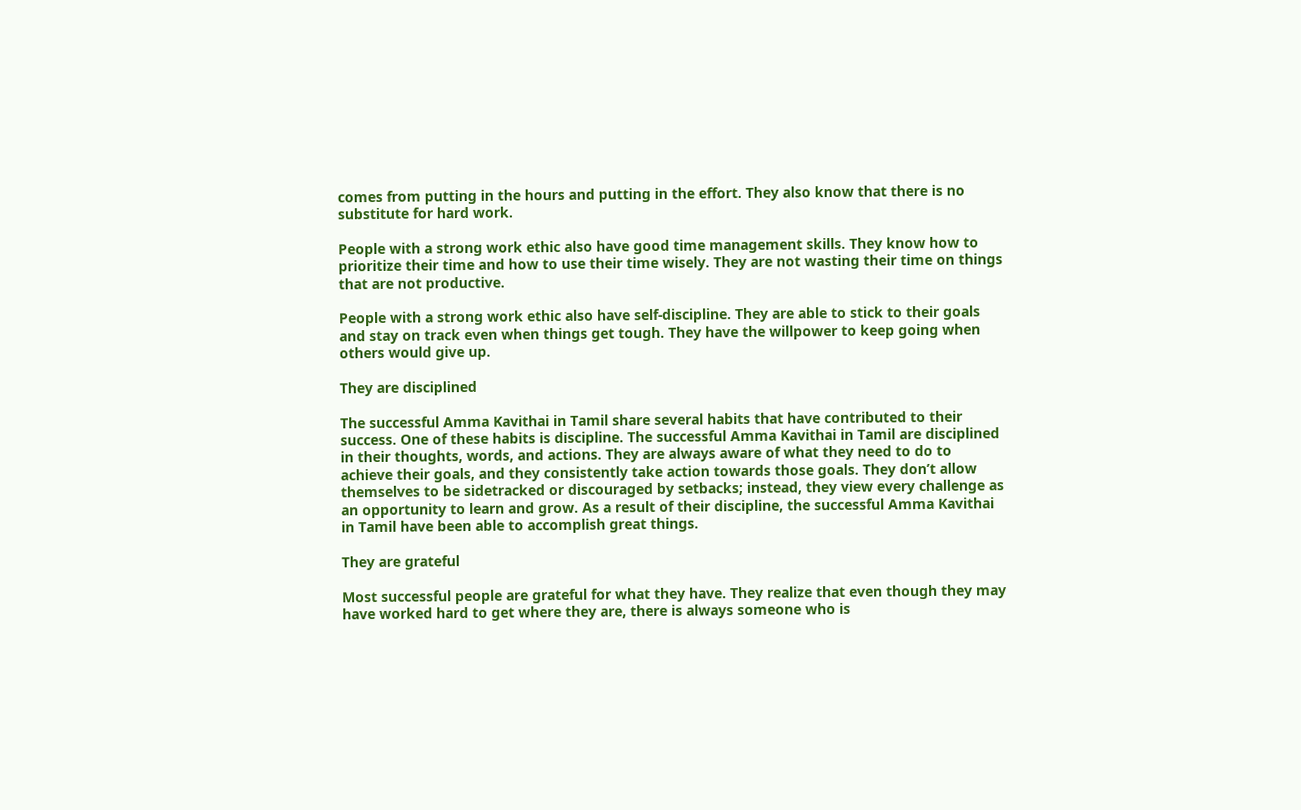comes from putting in the hours and putting in the effort. They also know that there is no substitute for hard work.

People with a strong work ethic also have good time management skills. They know how to prioritize their time and how to use their time wisely. They are not wasting their time on things that are not productive.

People with a strong work ethic also have self-discipline. They are able to stick to their goals and stay on track even when things get tough. They have the willpower to keep going when others would give up.

They are disciplined

The successful Amma Kavithai in Tamil share several habits that have contributed to their success. One of these habits is discipline. The successful Amma Kavithai in Tamil are disciplined in their thoughts, words, and actions. They are always aware of what they need to do to achieve their goals, and they consistently take action towards those goals. They don’t allow themselves to be sidetracked or discouraged by setbacks; instead, they view every challenge as an opportunity to learn and grow. As a result of their discipline, the successful Amma Kavithai in Tamil have been able to accomplish great things.

They are grateful

Most successful people are grateful for what they have. They realize that even though they may have worked hard to get where they are, there is always someone who is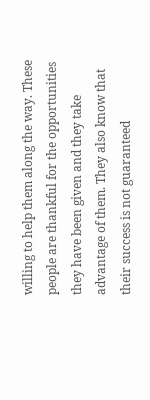willing to help them along the way. These people are thankful for the opportunities they have been given and they take advantage of them. They also know that their success is not guaranteed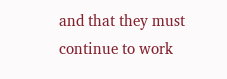and that they must continue to work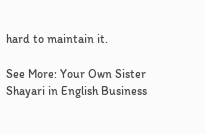hard to maintain it.

See More: Your Own Sister Shayari in English Business